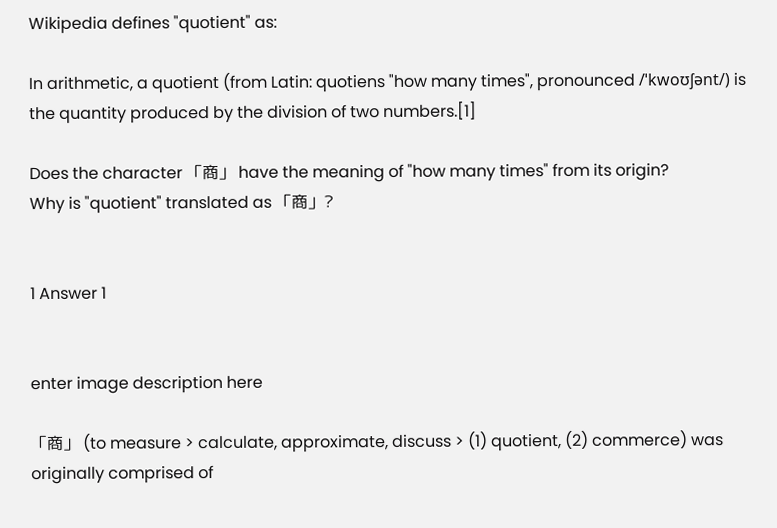Wikipedia defines "quotient" as:

In arithmetic, a quotient (from Latin: quotiens "how many times", pronounced /ˈkwoʊʃənt/) is the quantity produced by the division of two numbers.[1]

Does the character 「商」 have the meaning of "how many times" from its origin?
Why is "quotient" translated as 「商」?


1 Answer 1


enter image description here

「商」 (to measure > calculate, approximate, discuss > (1) quotient, (2) commerce) was originally comprised of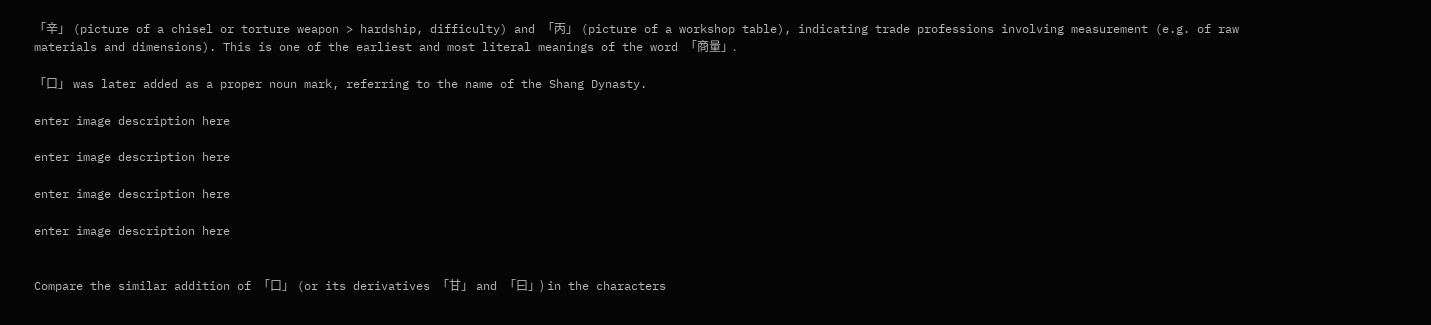「辛」 (picture of a chisel or torture weapon > hardship, difficulty) and 「丙」 (picture of a workshop table), indicating trade professions involving measurement (e.g. of raw materials and dimensions). This is one of the earliest and most literal meanings of the word 「商量」.

「口」 was later added as a proper noun mark, referring to the name of the Shang Dynasty.

enter image description here

enter image description here

enter image description here

enter image description here


Compare the similar addition of 「口」 (or its derivatives 「甘」 and 「曰」) in the characters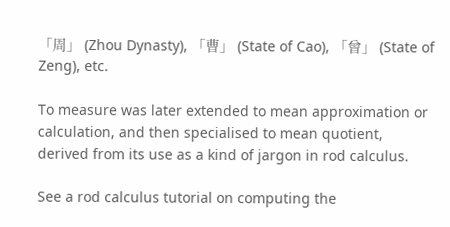「周」 (Zhou Dynasty), 「曹」 (State of Cao), 「曾」 (State of Zeng), etc.

To measure was later extended to mean approximation or calculation, and then specialised to mean quotient, derived from its use as a kind of jargon in rod calculus.

See a rod calculus tutorial on computing the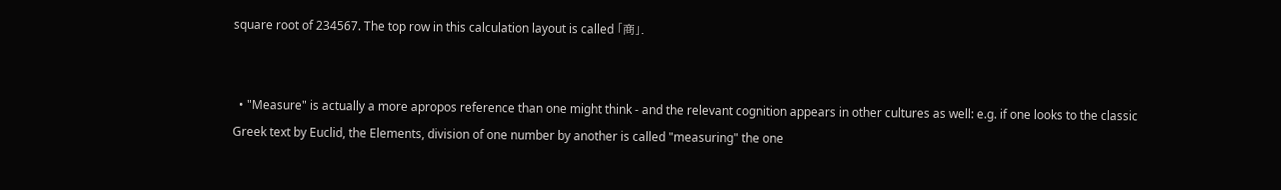square root of 234567. The top row in this calculation layout is called 「商」.


  • "Measure" is actually a more apropos reference than one might think - and the relevant cognition appears in other cultures as well: e.g. if one looks to the classic Greek text by Euclid, the Elements, division of one number by another is called "measuring" the one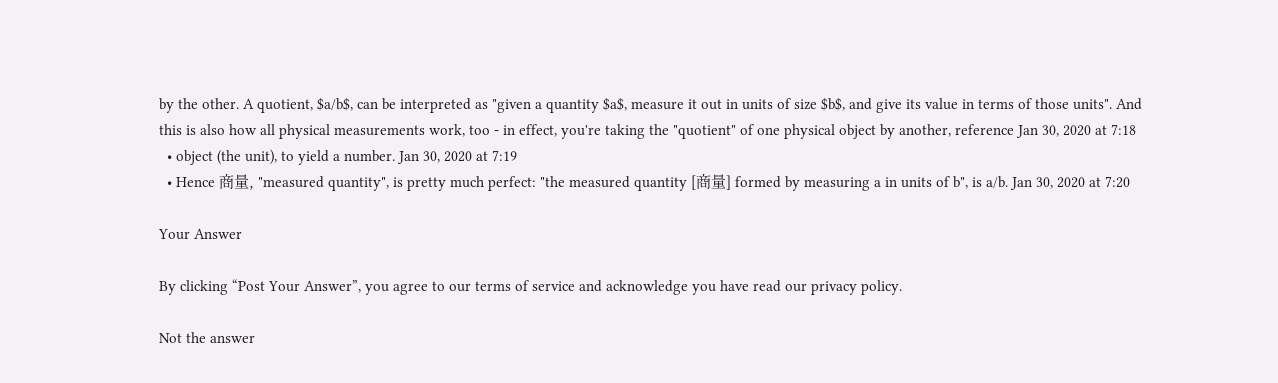by the other. A quotient, $a/b$, can be interpreted as "given a quantity $a$, measure it out in units of size $b$, and give its value in terms of those units". And this is also how all physical measurements work, too - in effect, you're taking the "quotient" of one physical object by another, reference Jan 30, 2020 at 7:18
  • object (the unit), to yield a number. Jan 30, 2020 at 7:19
  • Hence 商量, "measured quantity", is pretty much perfect: "the measured quantity [商量] formed by measuring a in units of b", is a/b. Jan 30, 2020 at 7:20

Your Answer

By clicking “Post Your Answer”, you agree to our terms of service and acknowledge you have read our privacy policy.

Not the answer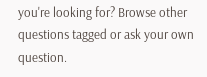you're looking for? Browse other questions tagged or ask your own question.